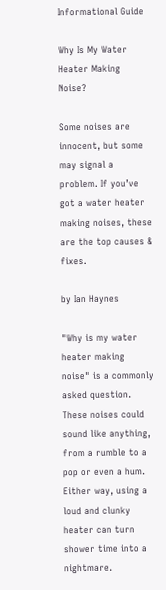Informational Guide

Why Is My Water Heater Making Noise?

Some noises are innocent, but some may signal a problem. If you’ve got a water heater making noises, these are the top causes & fixes.

by Ian Haynes

"Why is my water heater making noise" is a commonly asked question. These noises could sound like anything, from a rumble to a pop or even a hum. Either way, using a loud and clunky heater can turn shower time into a nightmare.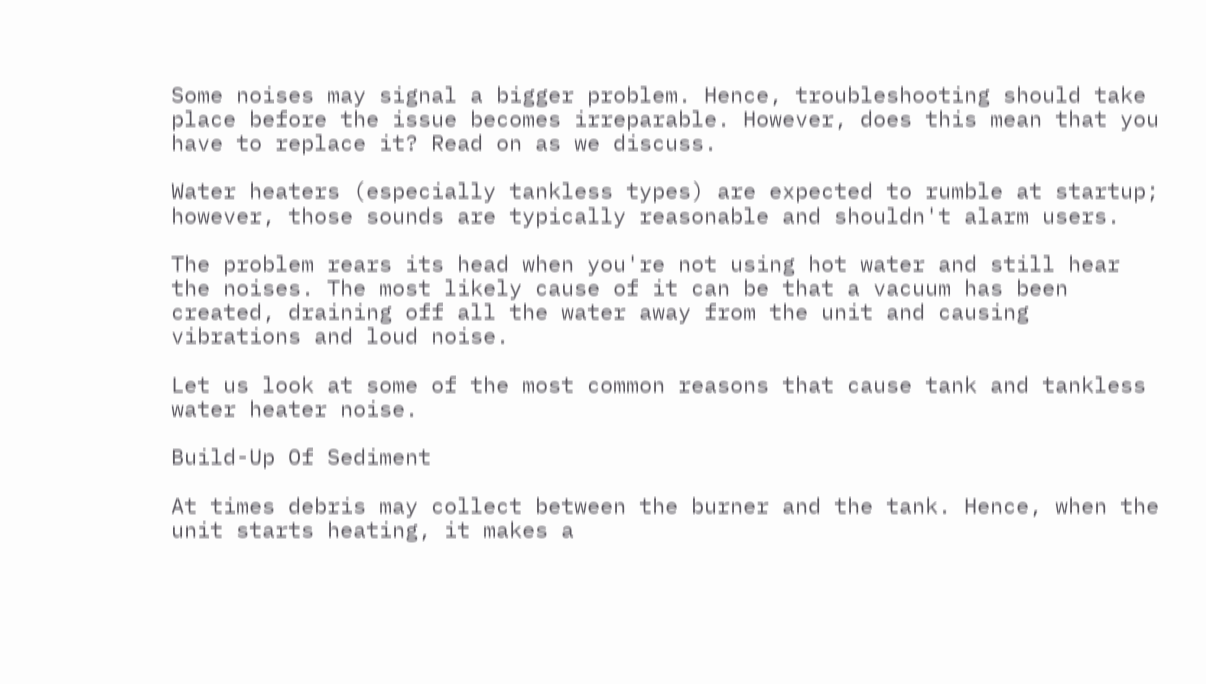Some noises may signal a bigger problem. Hence, troubleshooting should take place before the issue becomes irreparable. However, does this mean that you have to replace it? Read on as we discuss.

Water heaters (especially tankless types) are expected to rumble at startup; however, those sounds are typically reasonable and shouldn't alarm users.

The problem rears its head when you're not using hot water and still hear the noises. The most likely cause of it can be that a vacuum has been created, draining off all the water away from the unit and causing vibrations and loud noise.

Let us look at some of the most common reasons that cause tank and tankless water heater noise.

Build-Up Of Sediment

At times debris may collect between the burner and the tank. Hence, when the unit starts heating, it makes a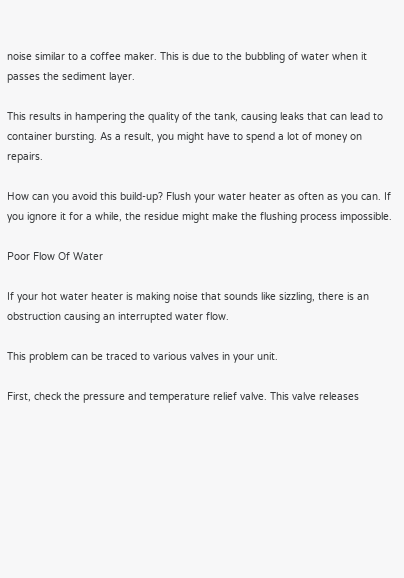noise similar to a coffee maker. This is due to the bubbling of water when it passes the sediment layer.

This results in hampering the quality of the tank, causing leaks that can lead to container bursting. As a result, you might have to spend a lot of money on repairs.

How can you avoid this build-up? Flush your water heater as often as you can. If you ignore it for a while, the residue might make the flushing process impossible.

Poor Flow Of Water

If your hot water heater is making noise that sounds like sizzling, there is an obstruction causing an interrupted water flow.

This problem can be traced to various valves in your unit.

First, check the pressure and temperature relief valve. This valve releases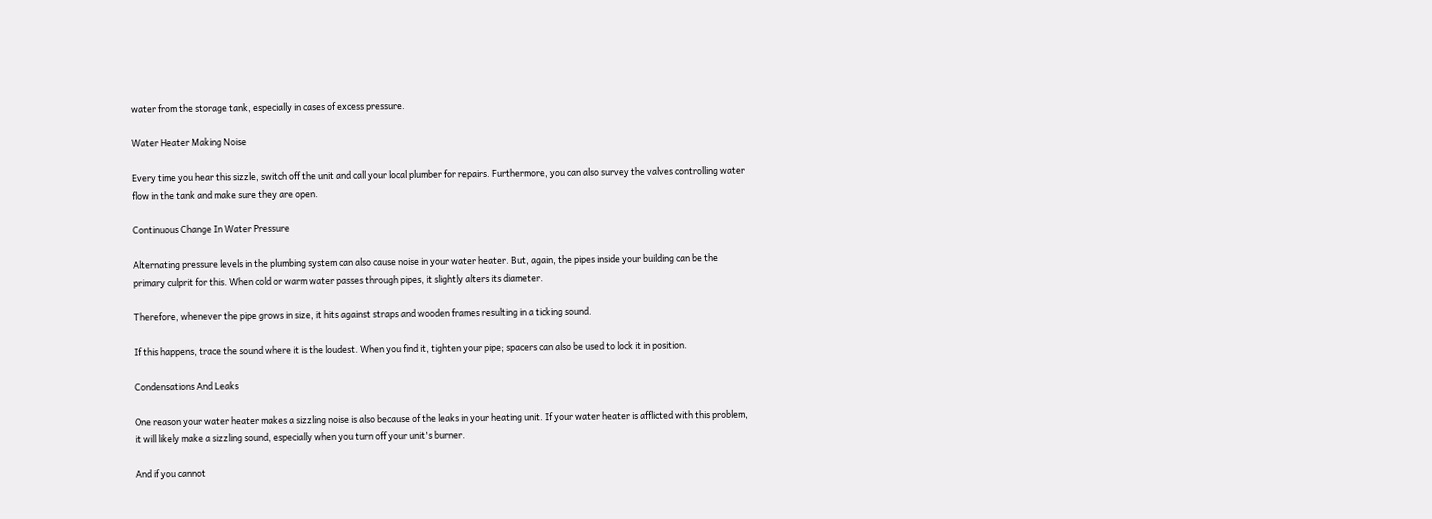water from the storage tank, especially in cases of excess pressure.

Water Heater Making Noise

Every time you hear this sizzle, switch off the unit and call your local plumber for repairs. Furthermore, you can also survey the valves controlling water flow in the tank and make sure they are open.

Continuous Change In Water Pressure

Alternating pressure levels in the plumbing system can also cause noise in your water heater. But, again, the pipes inside your building can be the primary culprit for this. When cold or warm water passes through pipes, it slightly alters its diameter.

Therefore, whenever the pipe grows in size, it hits against straps and wooden frames resulting in a ticking sound.

If this happens, trace the sound where it is the loudest. When you find it, tighten your pipe; spacers can also be used to lock it in position.

Condensations And Leaks

One reason your water heater makes a sizzling noise is also because of the leaks in your heating unit. If your water heater is afflicted with this problem, it will likely make a sizzling sound, especially when you turn off your unit's burner.

And if you cannot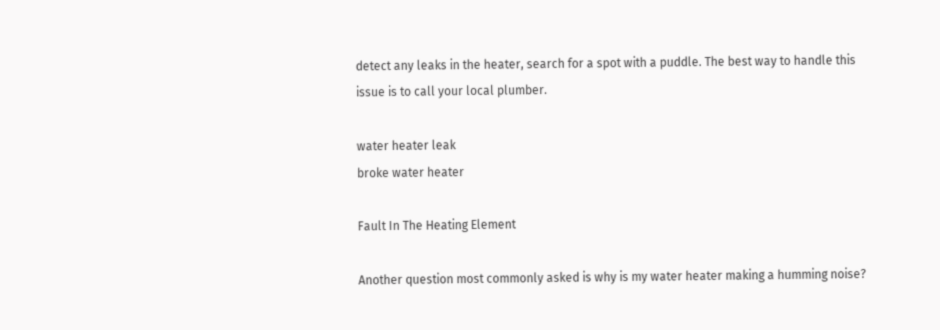detect any leaks in the heater, search for a spot with a puddle. The best way to handle this issue is to call your local plumber.

water heater leak
broke water heater

Fault In The Heating Element

Another question most commonly asked is why is my water heater making a humming noise?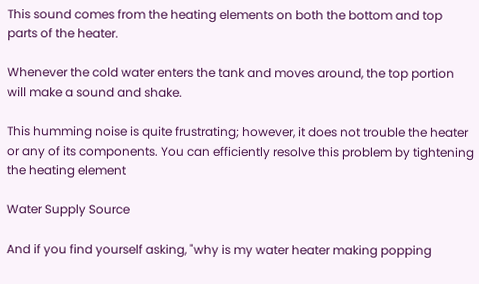This sound comes from the heating elements on both the bottom and top parts of the heater.

Whenever the cold water enters the tank and moves around, the top portion will make a sound and shake.

This humming noise is quite frustrating; however, it does not trouble the heater or any of its components. You can efficiently resolve this problem by tightening the heating element

Water Supply Source

And if you find yourself asking, "why is my water heater making popping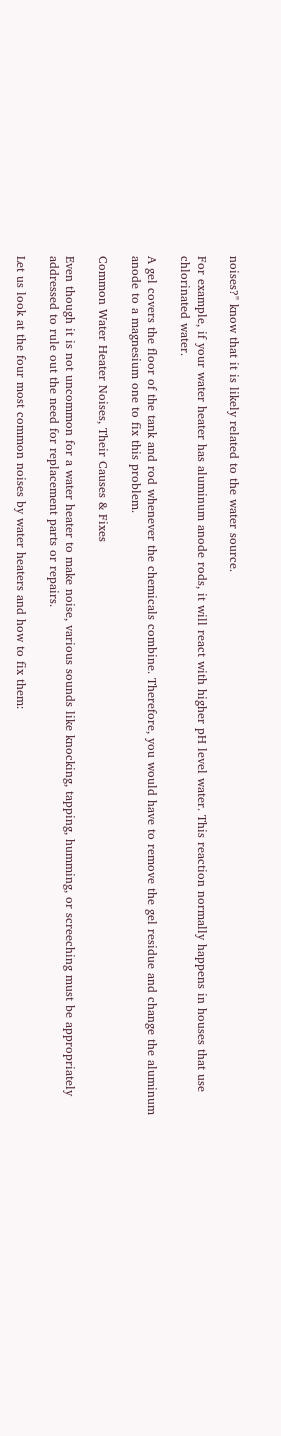noises?" know that it is likely related to the water source.

For example, if your water heater has aluminum anode rods, it will react with higher pH level water. This reaction normally happens in houses that use chlorinated water.

A gel covers the floor of the tank and rod whenever the chemicals combine. Therefore, you would have to remove the gel residue and change the aluminum anode to a magnesium one to fix this problem.

Common Water Heater Noises, Their Causes & Fixes

Even though it is not uncommon for a water heater to make noise, various sounds like knocking, tapping, humming, or screeching must be appropriately addressed to rule out the need for replacement parts or repairs.

Let us look at the four most common noises by water heaters and how to fix them: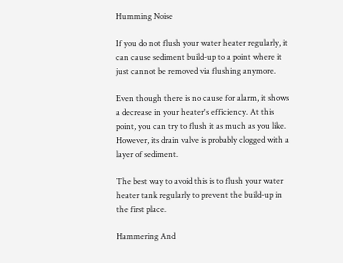Humming Noise

If you do not flush your water heater regularly, it can cause sediment build-up to a point where it just cannot be removed via flushing anymore.

Even though there is no cause for alarm, it shows a decrease in your heater's efficiency. At this point, you can try to flush it as much as you like. However, its drain valve is probably clogged with a layer of sediment.

The best way to avoid this is to flush your water heater tank regularly to prevent the build-up in the first place.

Hammering And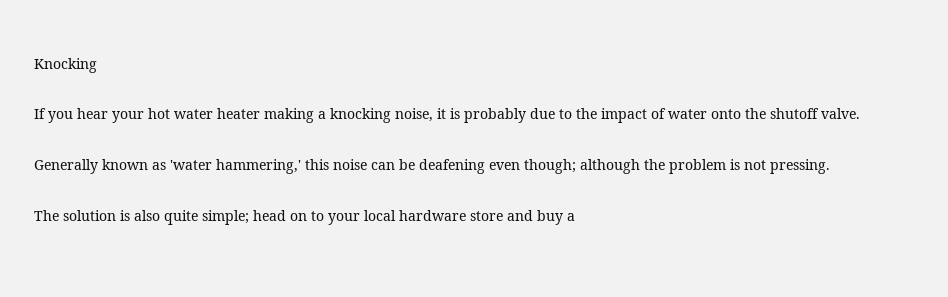Knocking

If you hear your hot water heater making a knocking noise, it is probably due to the impact of water onto the shutoff valve.

Generally known as 'water hammering,' this noise can be deafening even though; although the problem is not pressing.

The solution is also quite simple; head on to your local hardware store and buy a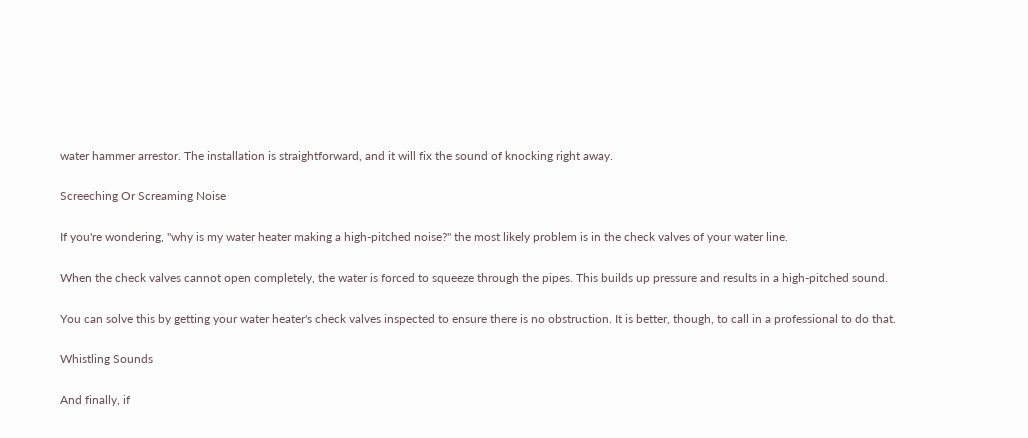water hammer arrestor. The installation is straightforward, and it will fix the sound of knocking right away.

Screeching Or Screaming Noise

If you're wondering, "why is my water heater making a high-pitched noise?" the most likely problem is in the check valves of your water line.

When the check valves cannot open completely, the water is forced to squeeze through the pipes. This builds up pressure and results in a high-pitched sound.

You can solve this by getting your water heater's check valves inspected to ensure there is no obstruction. It is better, though, to call in a professional to do that.

Whistling Sounds

And finally, if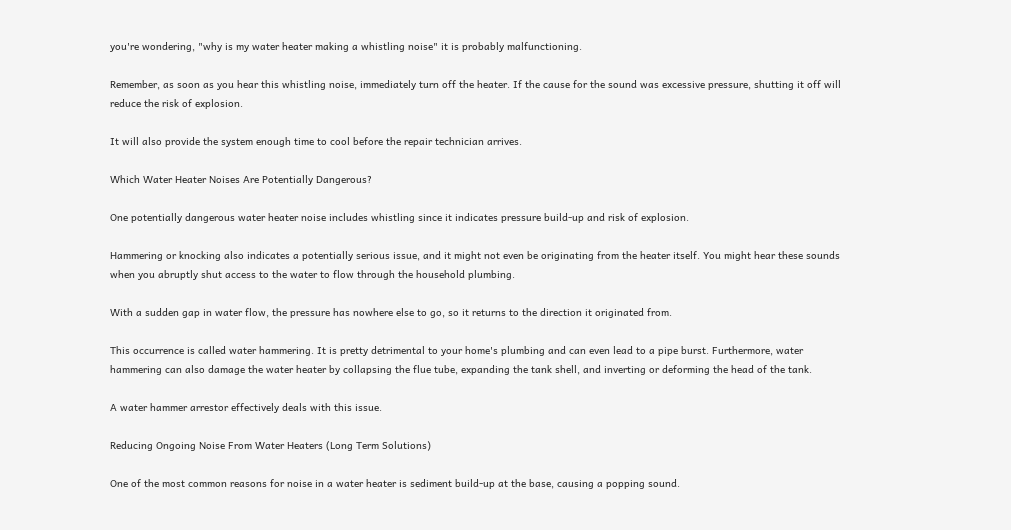you're wondering, "why is my water heater making a whistling noise" it is probably malfunctioning.

Remember, as soon as you hear this whistling noise, immediately turn off the heater. If the cause for the sound was excessive pressure, shutting it off will reduce the risk of explosion.

It will also provide the system enough time to cool before the repair technician arrives.

Which Water Heater Noises Are Potentially Dangerous?

One potentially dangerous water heater noise includes whistling since it indicates pressure build-up and risk of explosion.

Hammering or knocking also indicates a potentially serious issue, and it might not even be originating from the heater itself. You might hear these sounds when you abruptly shut access to the water to flow through the household plumbing.

With a sudden gap in water flow, the pressure has nowhere else to go, so it returns to the direction it originated from.

This occurrence is called water hammering. It is pretty detrimental to your home's plumbing and can even lead to a pipe burst. Furthermore, water hammering can also damage the water heater by collapsing the flue tube, expanding the tank shell, and inverting or deforming the head of the tank.

A water hammer arrestor effectively deals with this issue.

Reducing Ongoing Noise From Water Heaters (Long Term Solutions)

One of the most common reasons for noise in a water heater is sediment build-up at the base, causing a popping sound.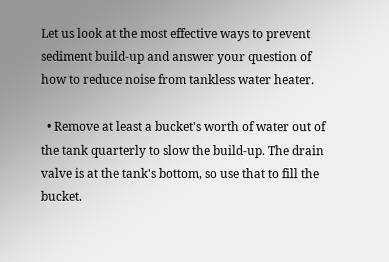Let us look at the most effective ways to prevent sediment build-up and answer your question of how to reduce noise from tankless water heater.

  • Remove at least a bucket's worth of water out of the tank quarterly to slow the build-up. The drain valve is at the tank's bottom, so use that to fill the bucket.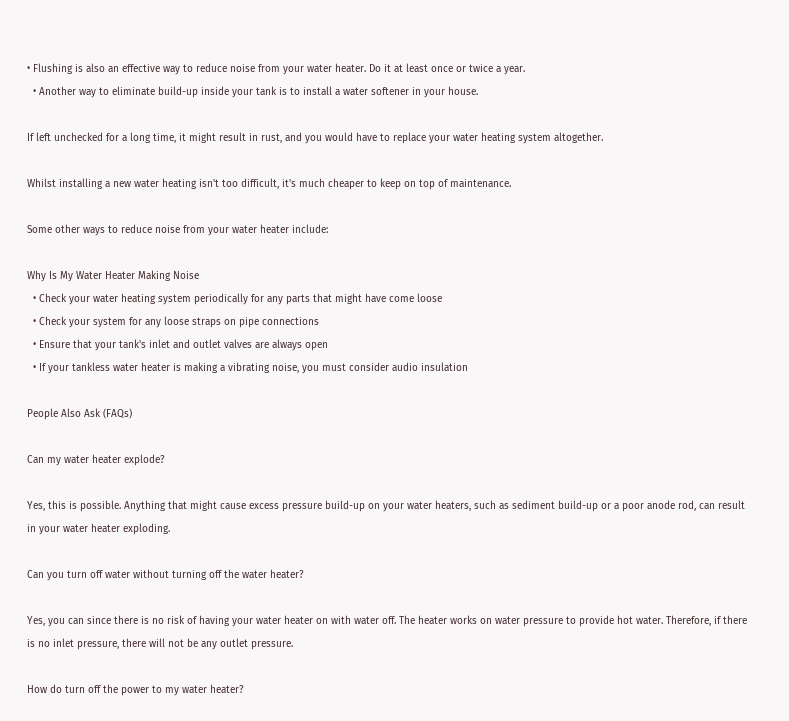• Flushing is also an effective way to reduce noise from your water heater. Do it at least once or twice a year.
  • Another way to eliminate build-up inside your tank is to install a water softener in your house.

If left unchecked for a long time, it might result in rust, and you would have to replace your water heating system altogether.

Whilst installing a new water heating isn't too difficult, it's much cheaper to keep on top of maintenance.

Some other ways to reduce noise from your water heater include:

Why Is My Water Heater Making Noise
  • Check your water heating system periodically for any parts that might have come loose
  • Check your system for any loose straps on pipe connections
  • Ensure that your tank's inlet and outlet valves are always open
  • If your tankless water heater is making a vibrating noise, you must consider audio insulation

People Also Ask (FAQs)

Can my water heater explode?

Yes, this is possible. Anything that might cause excess pressure build-up on your water heaters, such as sediment build-up or a poor anode rod, can result in your water heater exploding.

Can you turn off water without turning off the water heater?

Yes, you can since there is no risk of having your water heater on with water off. The heater works on water pressure to provide hot water. Therefore, if there is no inlet pressure, there will not be any outlet pressure.

How do turn off the power to my water heater?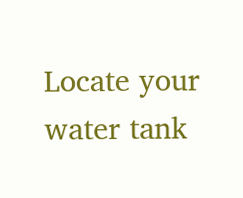Locate your water tank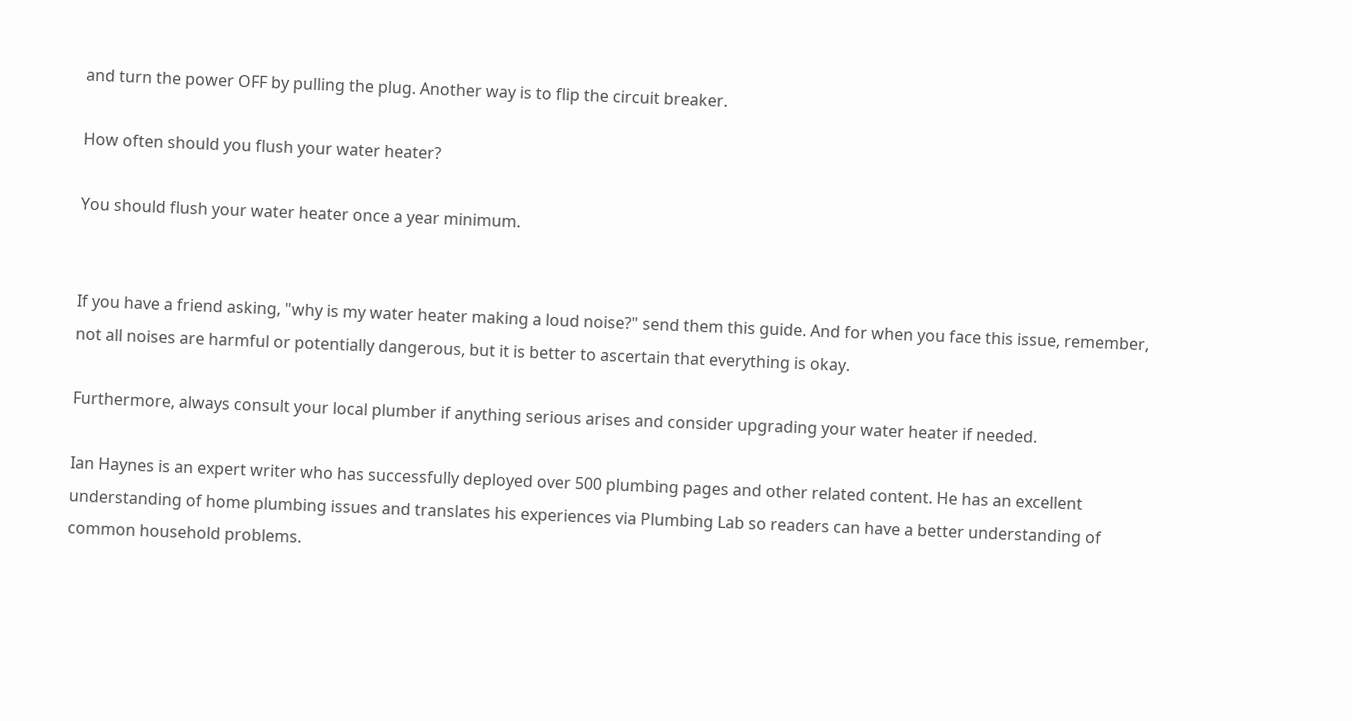and turn the power OFF by pulling the plug. Another way is to flip the circuit breaker.

How often should you flush your water heater?

You should flush your water heater once a year minimum.


If you have a friend asking, "why is my water heater making a loud noise?" send them this guide. And for when you face this issue, remember, not all noises are harmful or potentially dangerous, but it is better to ascertain that everything is okay.

Furthermore, always consult your local plumber if anything serious arises and consider upgrading your water heater if needed.

Ian Haynes is an expert writer who has successfully deployed over 500 plumbing pages and other related content. He has an excellent understanding of home plumbing issues and translates his experiences via Plumbing Lab so readers can have a better understanding of common household problems.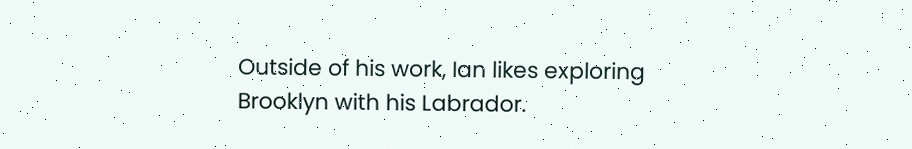Outside of his work, Ian likes exploring Brooklyn with his Labrador.